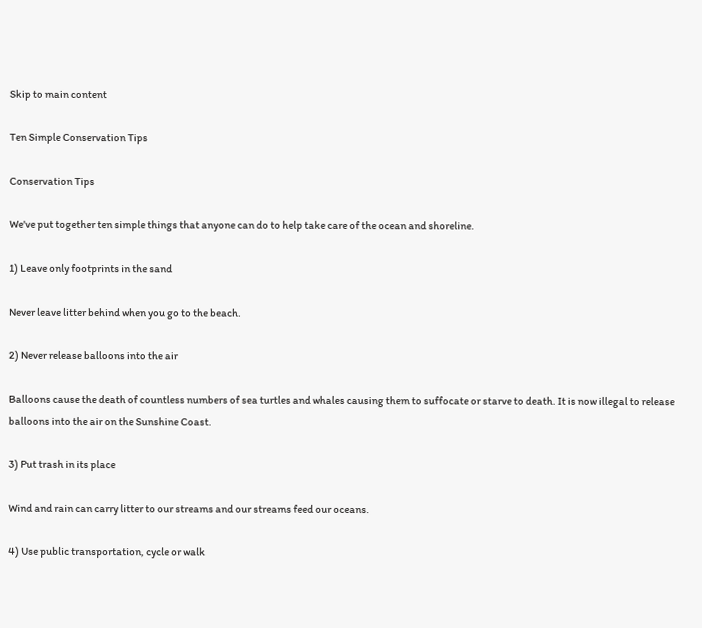Skip to main content

Ten Simple Conservation Tips

Conservation Tips

We've put together ten simple things that anyone can do to help take care of the ocean and shoreline.

1) Leave only footprints in the sand

Never leave litter behind when you go to the beach.

2) Never release balloons into the air

Balloons cause the death of countless numbers of sea turtles and whales causing them to suffocate or starve to death. It is now illegal to release balloons into the air on the Sunshine Coast.

3) Put trash in its place

Wind and rain can carry litter to our streams and our streams feed our oceans.

4) Use public transportation, cycle or walk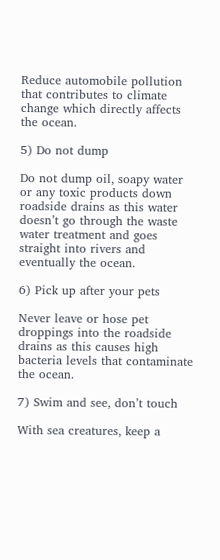Reduce automobile pollution that contributes to climate change which directly affects the ocean.

5) Do not dump

Do not dump oil, soapy water or any toxic products down roadside drains as this water doesn’t go through the waste water treatment and goes straight into rivers and eventually the ocean.

6) Pick up after your pets

Never leave or hose pet droppings into the roadside drains as this causes high bacteria levels that contaminate the ocean.

7) Swim and see, don’t touch

With sea creatures, keep a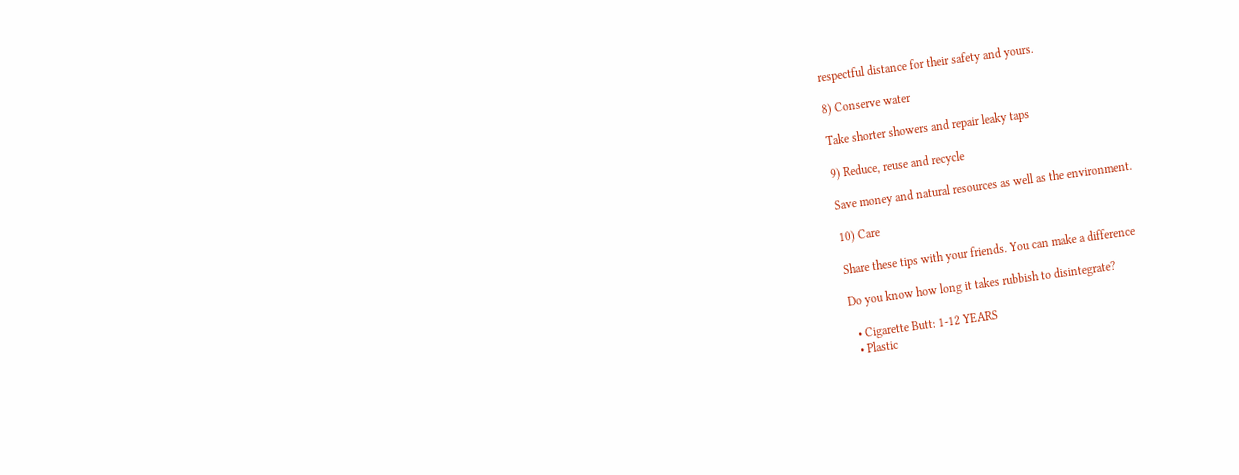respectful distance for their safety and yours.

8) Conserve water

Take shorter showers and repair leaky taps

9) Reduce, reuse and recycle

Save money and natural resources as well as the environment.

10) Care

Share these tips with your friends. You can make a difference

Do you know how long it takes rubbish to disintegrate?

  • Cigarette Butt: 1-12 YEARS
  • Plastic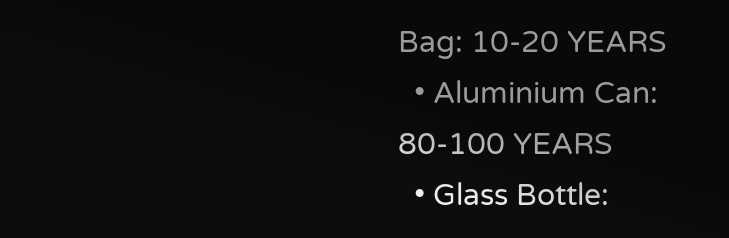Bag: 10-20 YEARS
  • Aluminium Can: 80-100 YEARS
  • Glass Bottle: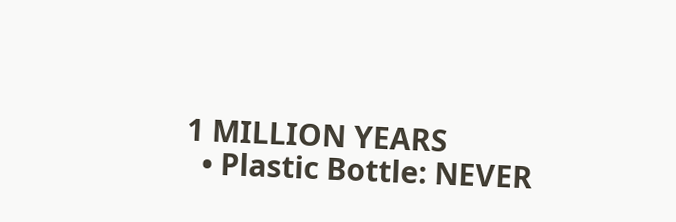1 MILLION YEARS
  • Plastic Bottle: NEVER